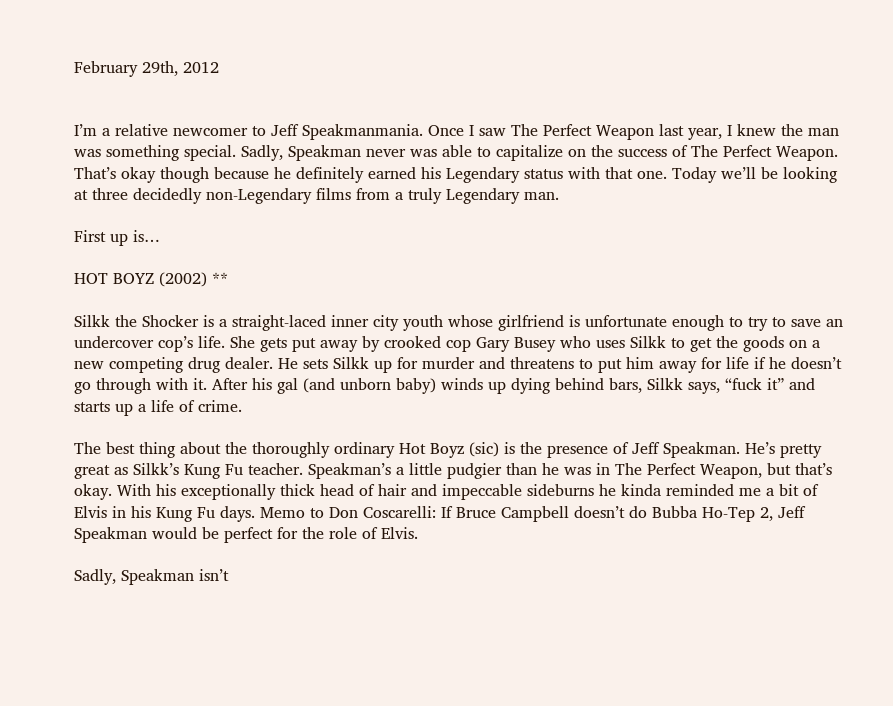February 29th, 2012


I’m a relative newcomer to Jeff Speakmanmania. Once I saw The Perfect Weapon last year, I knew the man was something special. Sadly, Speakman never was able to capitalize on the success of The Perfect Weapon. That’s okay though because he definitely earned his Legendary status with that one. Today we’ll be looking at three decidedly non-Legendary films from a truly Legendary man.

First up is…

HOT BOYZ (2002) **

Silkk the Shocker is a straight-laced inner city youth whose girlfriend is unfortunate enough to try to save an undercover cop’s life. She gets put away by crooked cop Gary Busey who uses Silkk to get the goods on a new competing drug dealer. He sets Silkk up for murder and threatens to put him away for life if he doesn’t go through with it. After his gal (and unborn baby) winds up dying behind bars, Silkk says, “fuck it” and starts up a life of crime.

The best thing about the thoroughly ordinary Hot Boyz (sic) is the presence of Jeff Speakman. He’s pretty great as Silkk’s Kung Fu teacher. Speakman’s a little pudgier than he was in The Perfect Weapon, but that’s okay. With his exceptionally thick head of hair and impeccable sideburns he kinda reminded me a bit of Elvis in his Kung Fu days. Memo to Don Coscarelli: If Bruce Campbell doesn’t do Bubba Ho-Tep 2, Jeff Speakman would be perfect for the role of Elvis.

Sadly, Speakman isn’t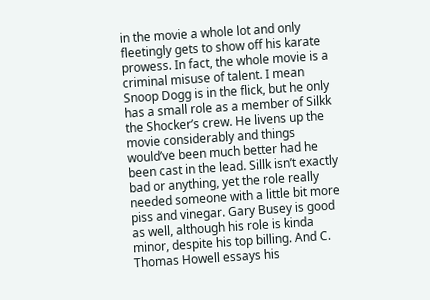in the movie a whole lot and only fleetingly gets to show off his karate prowess. In fact, the whole movie is a criminal misuse of talent. I mean Snoop Dogg is in the flick, but he only has a small role as a member of Silkk the Shocker’s crew. He livens up the movie considerably and things would’ve been much better had he been cast in the lead. Sillk isn’t exactly bad or anything, yet the role really needed someone with a little bit more piss and vinegar. Gary Busey is good as well, although his role is kinda minor, despite his top billing. And C. Thomas Howell essays his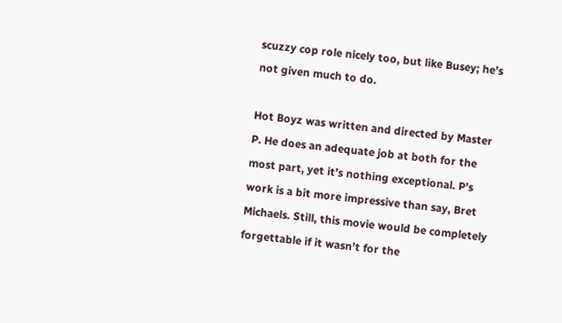scuzzy cop role nicely too, but like Busey; he’s not given much to do.

Hot Boyz was written and directed by Master P. He does an adequate job at both for the most part, yet it’s nothing exceptional. P’s work is a bit more impressive than say, Bret Michaels. Still, this movie would be completely forgettable if it wasn’t for the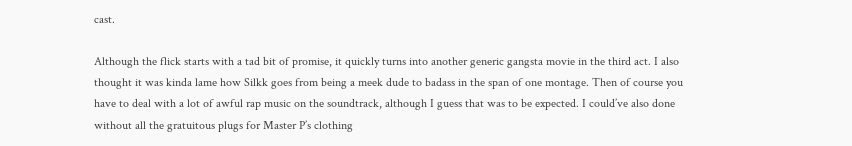cast.

Although the flick starts with a tad bit of promise, it quickly turns into another generic gangsta movie in the third act. I also thought it was kinda lame how Silkk goes from being a meek dude to badass in the span of one montage. Then of course you have to deal with a lot of awful rap music on the soundtrack, although I guess that was to be expected. I could’ve also done without all the gratuitous plugs for Master P’s clothing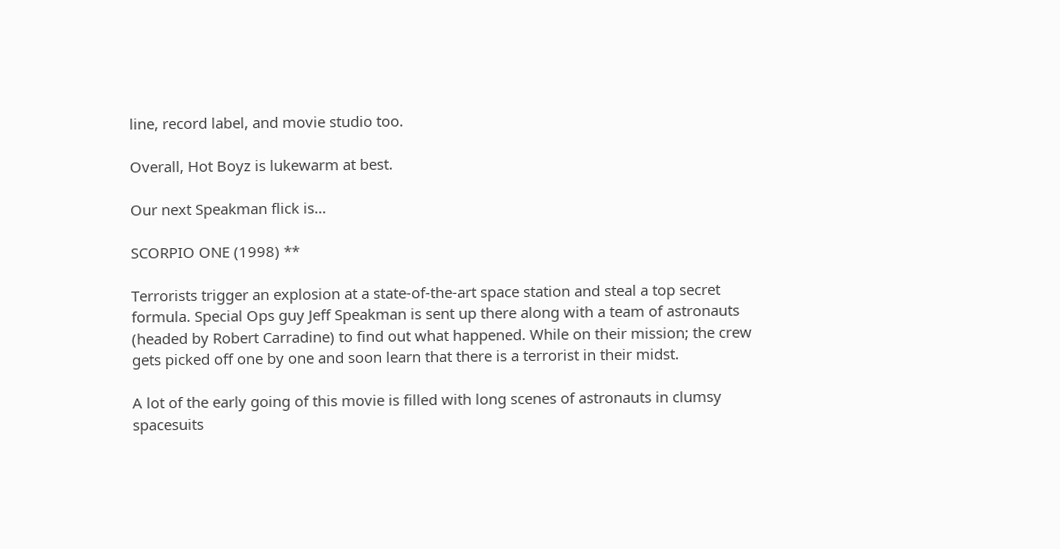line, record label, and movie studio too.

Overall, Hot Boyz is lukewarm at best.

Our next Speakman flick is…

SCORPIO ONE (1998) **

Terrorists trigger an explosion at a state-of-the-art space station and steal a top secret formula. Special Ops guy Jeff Speakman is sent up there along with a team of astronauts (headed by Robert Carradine) to find out what happened. While on their mission; the crew gets picked off one by one and soon learn that there is a terrorist in their midst.

A lot of the early going of this movie is filled with long scenes of astronauts in clumsy spacesuits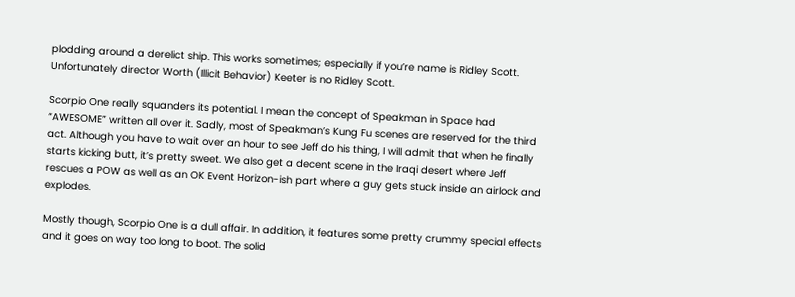plodding around a derelict ship. This works sometimes; especially if you’re name is Ridley Scott. Unfortunately director Worth (Illicit Behavior) Keeter is no Ridley Scott.

Scorpio One really squanders its potential. I mean the concept of Speakman in Space had “AWESOME” written all over it. Sadly, most of Speakman’s Kung Fu scenes are reserved for the third act. Although you have to wait over an hour to see Jeff do his thing, I will admit that when he finally starts kicking butt, it’s pretty sweet. We also get a decent scene in the Iraqi desert where Jeff rescues a POW as well as an OK Event Horizon-ish part where a guy gets stuck inside an airlock and explodes.

Mostly though, Scorpio One is a dull affair. In addition, it features some pretty crummy special effects and it goes on way too long to boot. The solid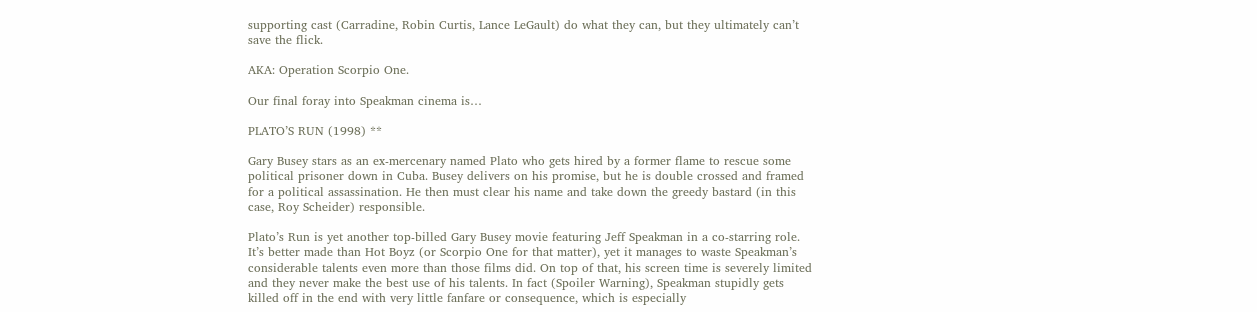supporting cast (Carradine, Robin Curtis, Lance LeGault) do what they can, but they ultimately can’t save the flick.

AKA: Operation Scorpio One.

Our final foray into Speakman cinema is…

PLATO’S RUN (1998) **

Gary Busey stars as an ex-mercenary named Plato who gets hired by a former flame to rescue some political prisoner down in Cuba. Busey delivers on his promise, but he is double crossed and framed for a political assassination. He then must clear his name and take down the greedy bastard (in this case, Roy Scheider) responsible.

Plato’s Run is yet another top-billed Gary Busey movie featuring Jeff Speakman in a co-starring role. It’s better made than Hot Boyz (or Scorpio One for that matter), yet it manages to waste Speakman’s considerable talents even more than those films did. On top of that, his screen time is severely limited and they never make the best use of his talents. In fact (Spoiler Warning), Speakman stupidly gets killed off in the end with very little fanfare or consequence, which is especially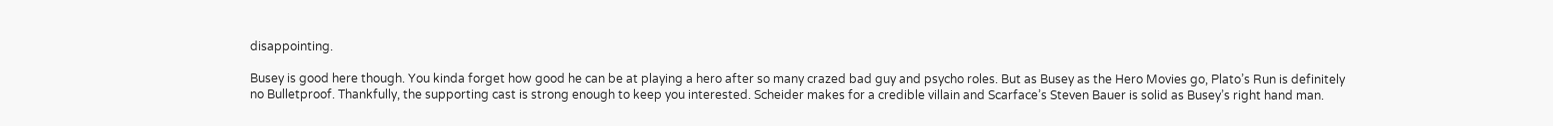disappointing.

Busey is good here though. You kinda forget how good he can be at playing a hero after so many crazed bad guy and psycho roles. But as Busey as the Hero Movies go, Plato’s Run is definitely no Bulletproof. Thankfully, the supporting cast is strong enough to keep you interested. Scheider makes for a credible villain and Scarface’s Steven Bauer is solid as Busey’s right hand man.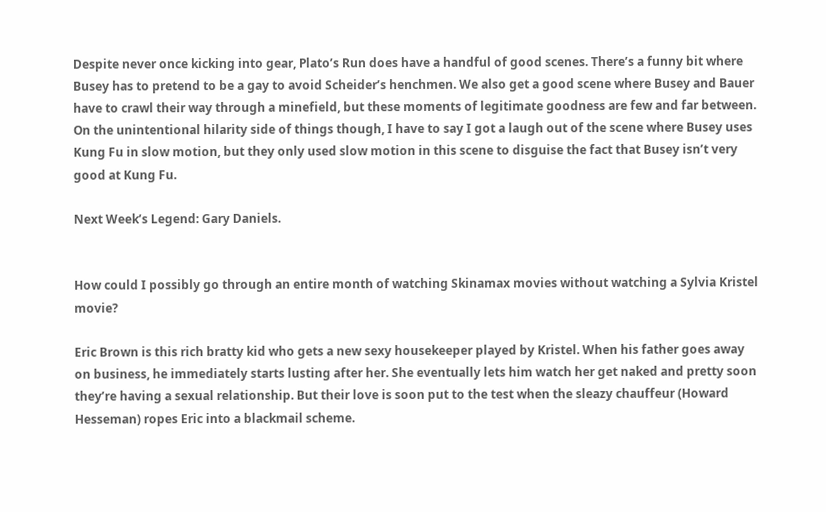Despite never once kicking into gear, Plato’s Run does have a handful of good scenes. There’s a funny bit where Busey has to pretend to be a gay to avoid Scheider’s henchmen. We also get a good scene where Busey and Bauer have to crawl their way through a minefield, but these moments of legitimate goodness are few and far between. On the unintentional hilarity side of things though, I have to say I got a laugh out of the scene where Busey uses Kung Fu in slow motion, but they only used slow motion in this scene to disguise the fact that Busey isn’t very good at Kung Fu.

Next Week’s Legend: Gary Daniels.


How could I possibly go through an entire month of watching Skinamax movies without watching a Sylvia Kristel movie?

Eric Brown is this rich bratty kid who gets a new sexy housekeeper played by Kristel. When his father goes away on business, he immediately starts lusting after her. She eventually lets him watch her get naked and pretty soon they’re having a sexual relationship. But their love is soon put to the test when the sleazy chauffeur (Howard Hesseman) ropes Eric into a blackmail scheme.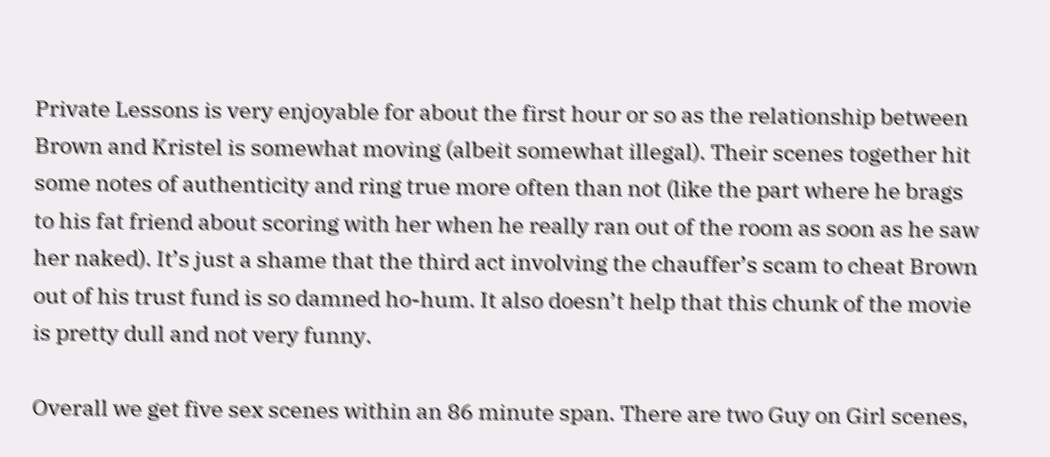Private Lessons is very enjoyable for about the first hour or so as the relationship between Brown and Kristel is somewhat moving (albeit somewhat illegal). Their scenes together hit some notes of authenticity and ring true more often than not (like the part where he brags to his fat friend about scoring with her when he really ran out of the room as soon as he saw her naked). It’s just a shame that the third act involving the chauffer’s scam to cheat Brown out of his trust fund is so damned ho-hum. It also doesn’t help that this chunk of the movie is pretty dull and not very funny.

Overall we get five sex scenes within an 86 minute span. There are two Guy on Girl scenes,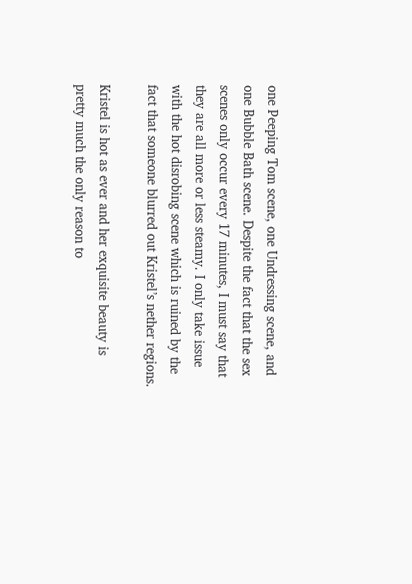one Peeping Tom scene, one Undressing scene, and one Bubble Bath scene. Despite the fact that the sex scenes only occur every 17 minutes, I must say that they are all more or less steamy. I only take issue with the hot disrobing scene which is ruined by the fact that someone blurred out Kristel’s nether regions.

Kristel is hot as ever and her exquisite beauty is pretty much the only reason to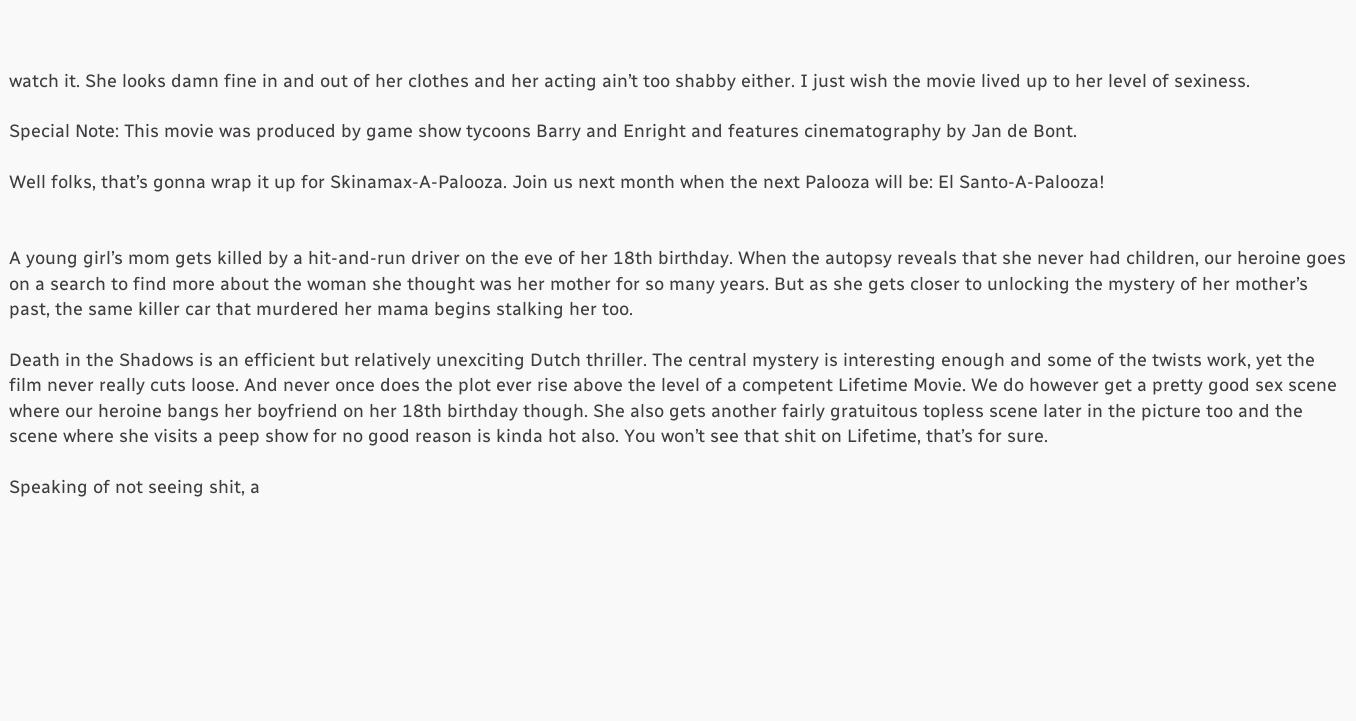watch it. She looks damn fine in and out of her clothes and her acting ain’t too shabby either. I just wish the movie lived up to her level of sexiness.

Special Note: This movie was produced by game show tycoons Barry and Enright and features cinematography by Jan de Bont.

Well folks, that’s gonna wrap it up for Skinamax-A-Palooza. Join us next month when the next Palooza will be: El Santo-A-Palooza!


A young girl’s mom gets killed by a hit-and-run driver on the eve of her 18th birthday. When the autopsy reveals that she never had children, our heroine goes on a search to find more about the woman she thought was her mother for so many years. But as she gets closer to unlocking the mystery of her mother’s past, the same killer car that murdered her mama begins stalking her too.

Death in the Shadows is an efficient but relatively unexciting Dutch thriller. The central mystery is interesting enough and some of the twists work, yet the film never really cuts loose. And never once does the plot ever rise above the level of a competent Lifetime Movie. We do however get a pretty good sex scene where our heroine bangs her boyfriend on her 18th birthday though. She also gets another fairly gratuitous topless scene later in the picture too and the scene where she visits a peep show for no good reason is kinda hot also. You won’t see that shit on Lifetime, that’s for sure.

Speaking of not seeing shit, a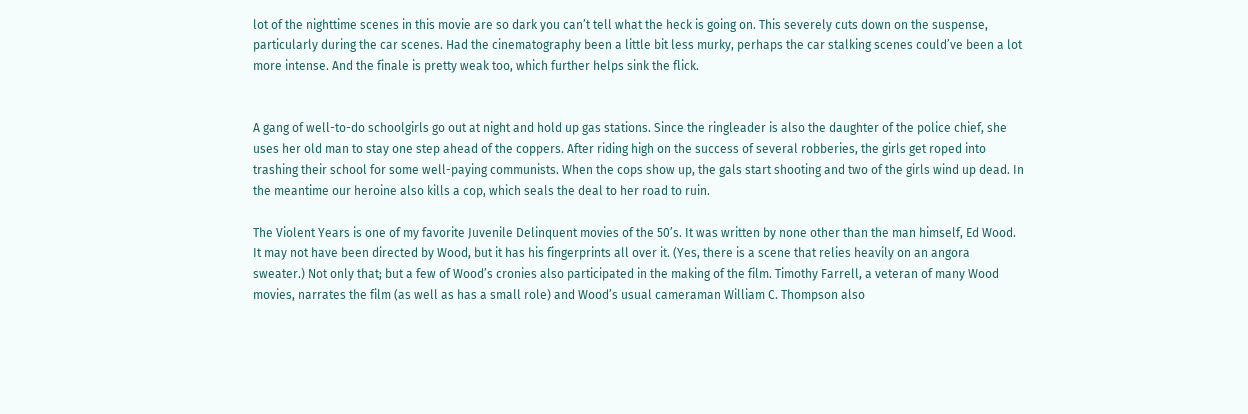lot of the nighttime scenes in this movie are so dark you can’t tell what the heck is going on. This severely cuts down on the suspense, particularly during the car scenes. Had the cinematography been a little bit less murky, perhaps the car stalking scenes could’ve been a lot more intense. And the finale is pretty weak too, which further helps sink the flick.


A gang of well-to-do schoolgirls go out at night and hold up gas stations. Since the ringleader is also the daughter of the police chief, she uses her old man to stay one step ahead of the coppers. After riding high on the success of several robberies, the girls get roped into trashing their school for some well-paying communists. When the cops show up, the gals start shooting and two of the girls wind up dead. In the meantime our heroine also kills a cop, which seals the deal to her road to ruin.

The Violent Years is one of my favorite Juvenile Delinquent movies of the 50’s. It was written by none other than the man himself, Ed Wood. It may not have been directed by Wood, but it has his fingerprints all over it. (Yes, there is a scene that relies heavily on an angora sweater.) Not only that; but a few of Wood’s cronies also participated in the making of the film. Timothy Farrell, a veteran of many Wood movies, narrates the film (as well as has a small role) and Wood’s usual cameraman William C. Thompson also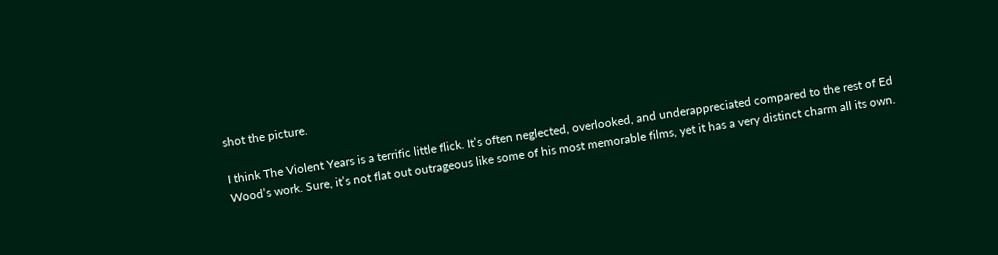shot the picture.

I think The Violent Years is a terrific little flick. It’s often neglected, overlooked, and underappreciated compared to the rest of Ed Wood’s work. Sure, it’s not flat out outrageous like some of his most memorable films, yet it has a very distinct charm all its own.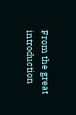From the great introduction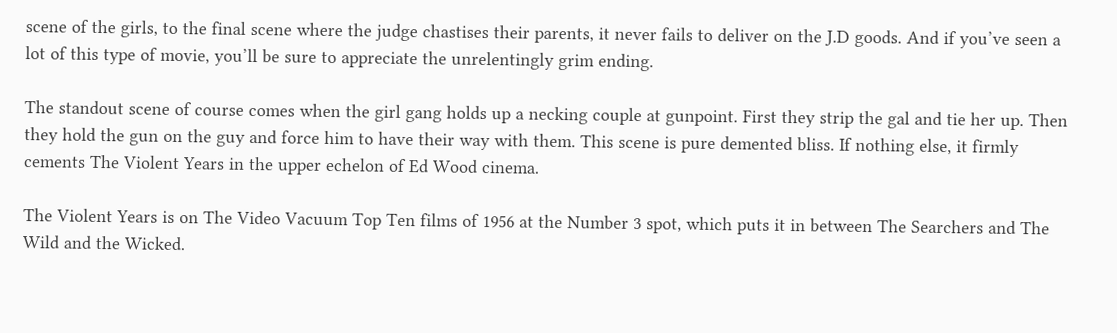scene of the girls, to the final scene where the judge chastises their parents, it never fails to deliver on the J.D goods. And if you’ve seen a lot of this type of movie, you’ll be sure to appreciate the unrelentingly grim ending.

The standout scene of course comes when the girl gang holds up a necking couple at gunpoint. First they strip the gal and tie her up. Then they hold the gun on the guy and force him to have their way with them. This scene is pure demented bliss. If nothing else, it firmly cements The Violent Years in the upper echelon of Ed Wood cinema.

The Violent Years is on The Video Vacuum Top Ten films of 1956 at the Number 3 spot, which puts it in between The Searchers and The Wild and the Wicked.